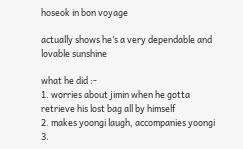hoseok in bon voyage

actually shows he’s a very dependable and lovable sunshine

what he did :-
1. worries about jimin when he gotta retrieve his lost bag all by himself
2. makes yoongi laugh, accompanies yoongi
3.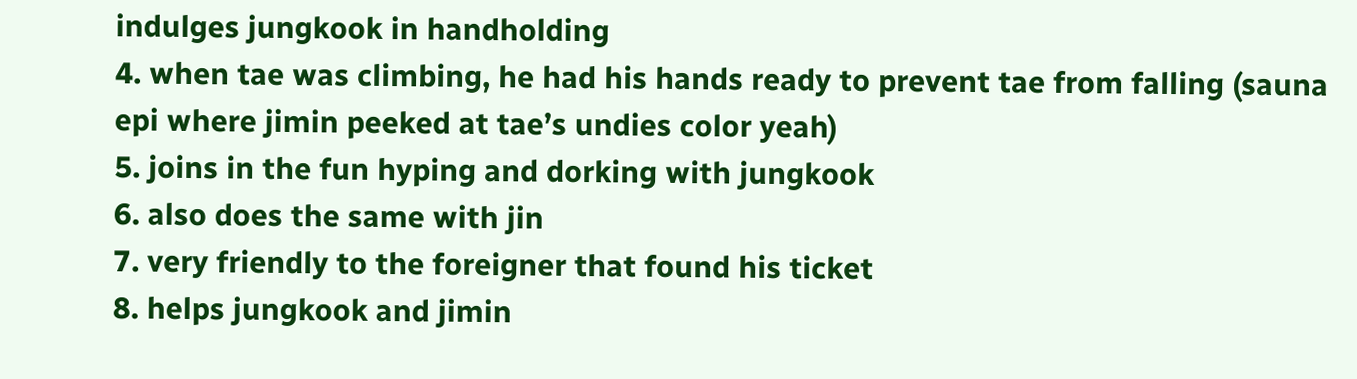indulges jungkook in handholding
4. when tae was climbing, he had his hands ready to prevent tae from falling (sauna epi where jimin peeked at tae’s undies color yeah)
5. joins in the fun hyping and dorking with jungkook
6. also does the same with jin
7. very friendly to the foreigner that found his ticket
8. helps jungkook and jimin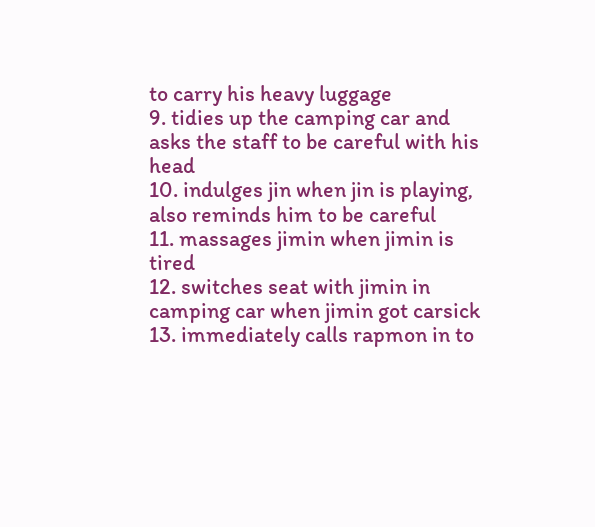to carry his heavy luggage
9. tidies up the camping car and asks the staff to be careful with his head
10. indulges jin when jin is playing, also reminds him to be careful
11. massages jimin when jimin is tired
12. switches seat with jimin in camping car when jimin got carsick
13. immediately calls rapmon in to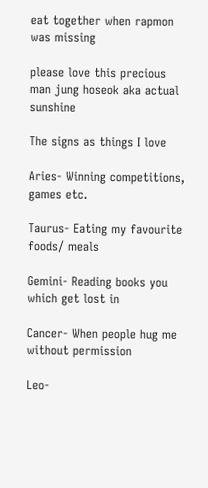eat together when rapmon was missing

please love this precious man jung hoseok aka actual sunshine

The signs as things I love

Aries- Winning competitions, games etc.

Taurus- Eating my favourite foods/ meals

Gemini- Reading books you which get lost in

Cancer- When people hug me without permission

Leo-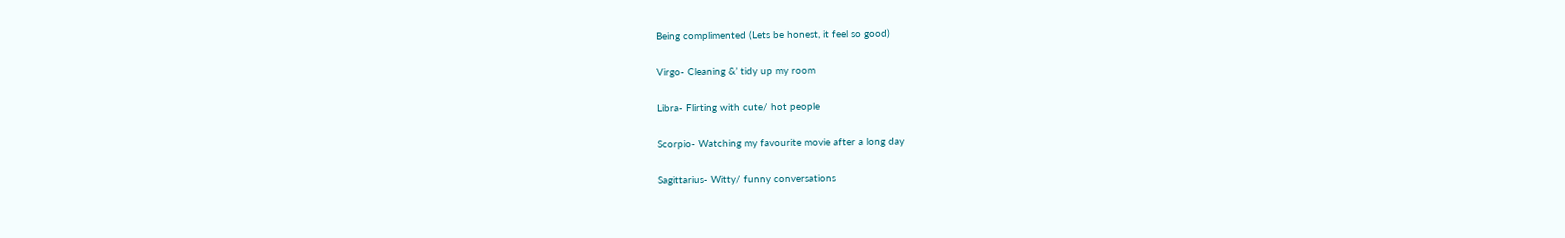Being complimented (Lets be honest, it feel so good)

Virgo- Cleaning &’ tidy up my room

Libra- Flirting with cute/ hot people

Scorpio- Watching my favourite movie after a long day

Sagittarius- Witty/ funny conversations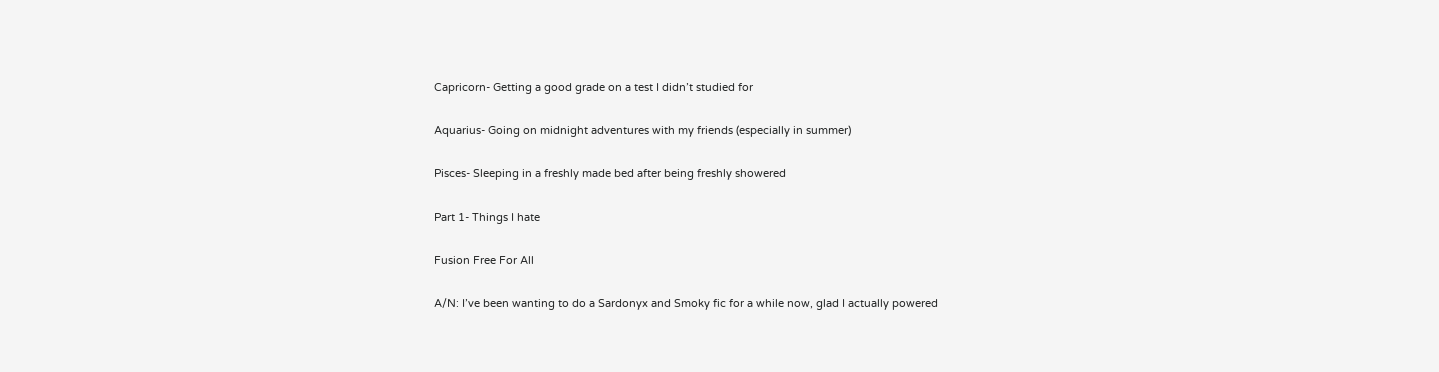Capricorn- Getting a good grade on a test I didn’t studied for

Aquarius- Going on midnight adventures with my friends (especially in summer)

Pisces- Sleeping in a freshly made bed after being freshly showered

Part 1- Things I hate

Fusion Free For All

A/N: I’ve been wanting to do a Sardonyx and Smoky fic for a while now, glad I actually powered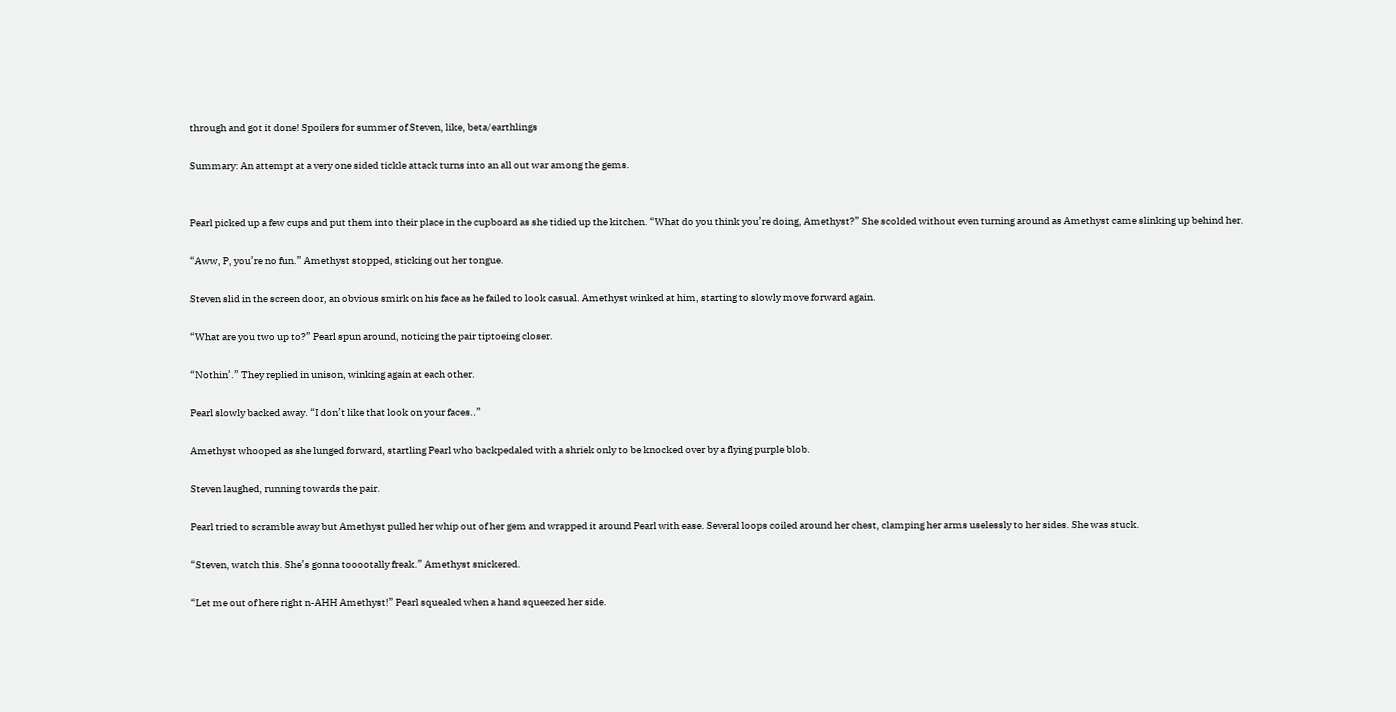through and got it done! Spoilers for summer of Steven, like, beta/earthlings

Summary: An attempt at a very one sided tickle attack turns into an all out war among the gems.


Pearl picked up a few cups and put them into their place in the cupboard as she tidied up the kitchen. “What do you think you’re doing, Amethyst?” She scolded without even turning around as Amethyst came slinking up behind her.

“Aww, P, you’re no fun.” Amethyst stopped, sticking out her tongue.

Steven slid in the screen door, an obvious smirk on his face as he failed to look casual. Amethyst winked at him, starting to slowly move forward again.

“What are you two up to?” Pearl spun around, noticing the pair tiptoeing closer.

“Nothin’.” They replied in unison, winking again at each other.

Pearl slowly backed away. “I don’t like that look on your faces..”

Amethyst whooped as she lunged forward, startling Pearl who backpedaled with a shriek only to be knocked over by a flying purple blob.

Steven laughed, running towards the pair.

Pearl tried to scramble away but Amethyst pulled her whip out of her gem and wrapped it around Pearl with ease. Several loops coiled around her chest, clamping her arms uselessly to her sides. She was stuck.

“Steven, watch this. She’s gonna tooootally freak.” Amethyst snickered.

“Let me out of here right n-AHH Amethyst!” Pearl squealed when a hand squeezed her side.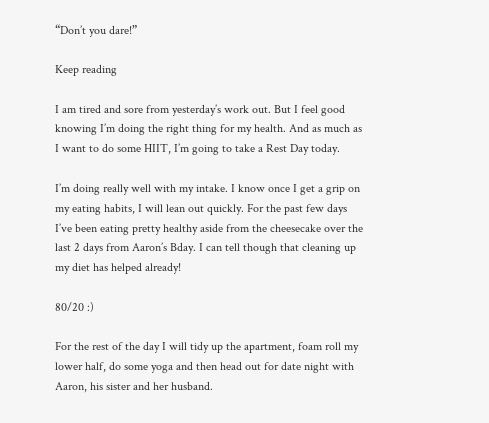“Don’t you dare!”

Keep reading

I am tired and sore from yesterday’s work out. But I feel good knowing I’m doing the right thing for my health. And as much as I want to do some HIIT, I’m going to take a Rest Day today.

I’m doing really well with my intake. I know once I get a grip on my eating habits, I will lean out quickly. For the past few days I’ve been eating pretty healthy aside from the cheesecake over the last 2 days from Aaron’s Bday. I can tell though that cleaning up my diet has helped already!

80/20 :)

For the rest of the day I will tidy up the apartment, foam roll my lower half, do some yoga and then head out for date night with Aaron, his sister and her husband.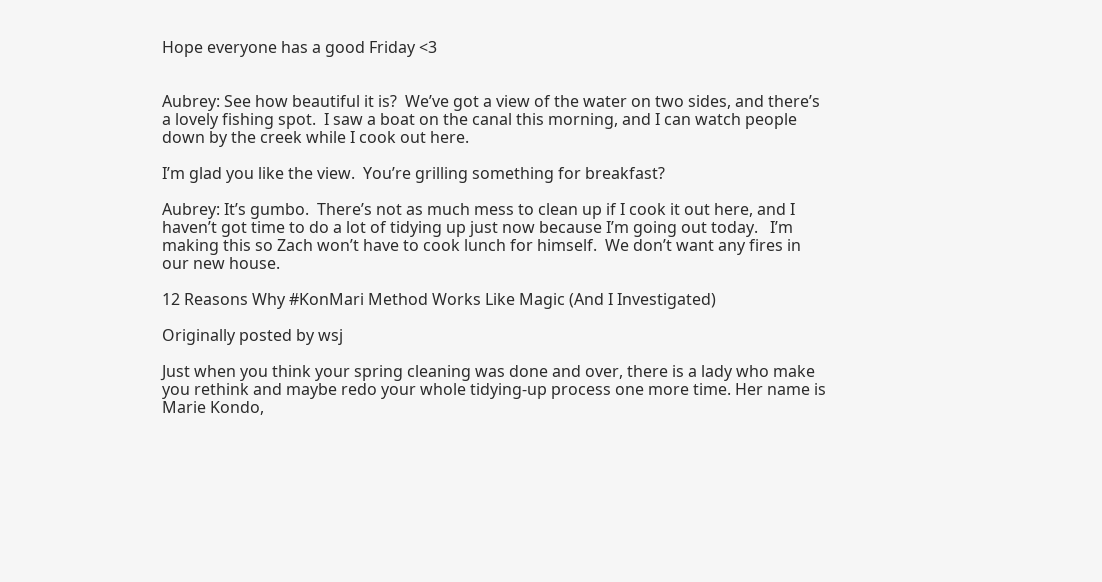Hope everyone has a good Friday <3


Aubrey: See how beautiful it is?  We’ve got a view of the water on two sides, and there’s a lovely fishing spot.  I saw a boat on the canal this morning, and I can watch people down by the creek while I cook out here.

I’m glad you like the view.  You’re grilling something for breakfast?

Aubrey: It’s gumbo.  There’s not as much mess to clean up if I cook it out here, and I haven’t got time to do a lot of tidying up just now because I’m going out today.   I’m making this so Zach won’t have to cook lunch for himself.  We don’t want any fires in our new house.

12 Reasons Why #KonMari Method Works Like Magic (And I Investigated)

Originally posted by wsj

Just when you think your spring cleaning was done and over, there is a lady who make you rethink and maybe redo your whole tidying-up process one more time. Her name is Marie Kondo,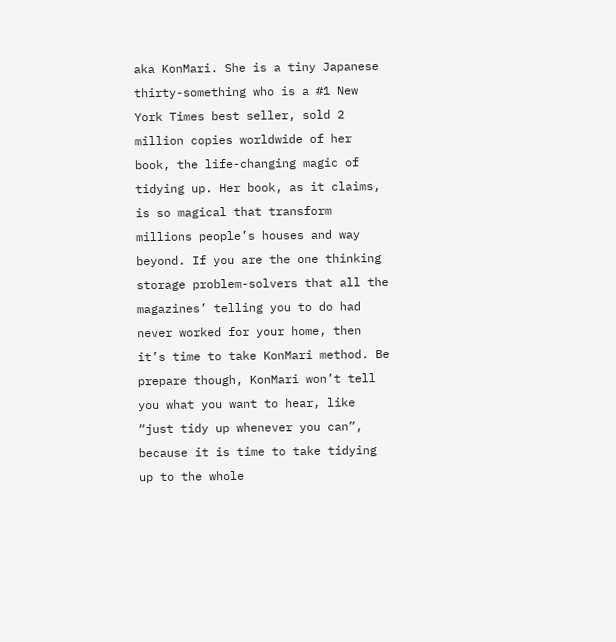aka KonMari. She is a tiny Japanese thirty-something who is a #1 New York Times best seller, sold 2 million copies worldwide of her book, the life-changing magic of tidying up. Her book, as it claims, is so magical that transform millions people’s houses and way beyond. If you are the one thinking storage problem-solvers that all the magazines’ telling you to do had never worked for your home, then it’s time to take KonMari method. Be prepare though, KonMari won’t tell you what you want to hear, like “just tidy up whenever you can”, because it is time to take tidying up to the whole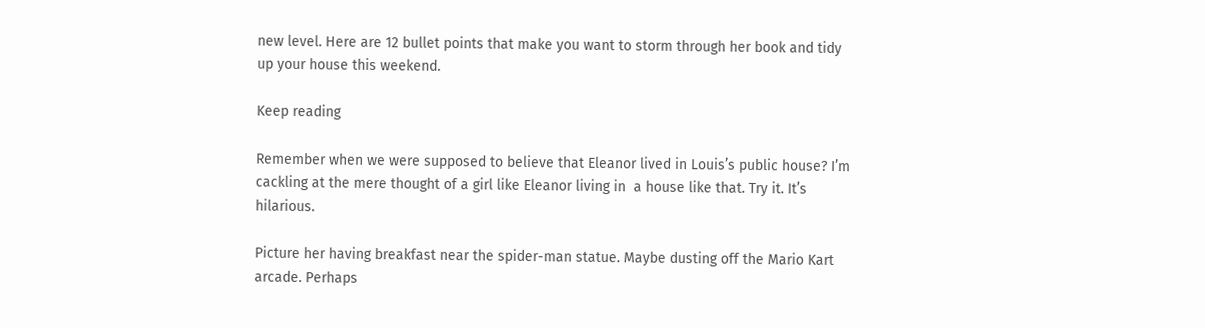new level. Here are 12 bullet points that make you want to storm through her book and tidy up your house this weekend.

Keep reading

Remember when we were supposed to believe that Eleanor lived in Louis’s public house? I’m cackling at the mere thought of a girl like Eleanor living in  a house like that. Try it. It’s hilarious.

Picture her having breakfast near the spider-man statue. Maybe dusting off the Mario Kart arcade. Perhaps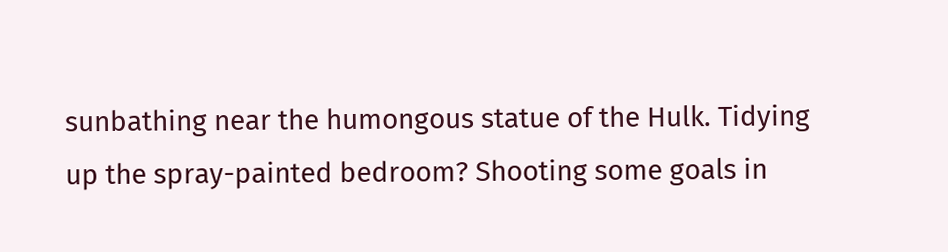sunbathing near the humongous statue of the Hulk. Tidying up the spray-painted bedroom? Shooting some goals in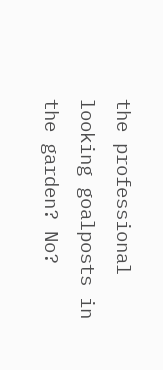the professional looking goalposts in the garden? No?